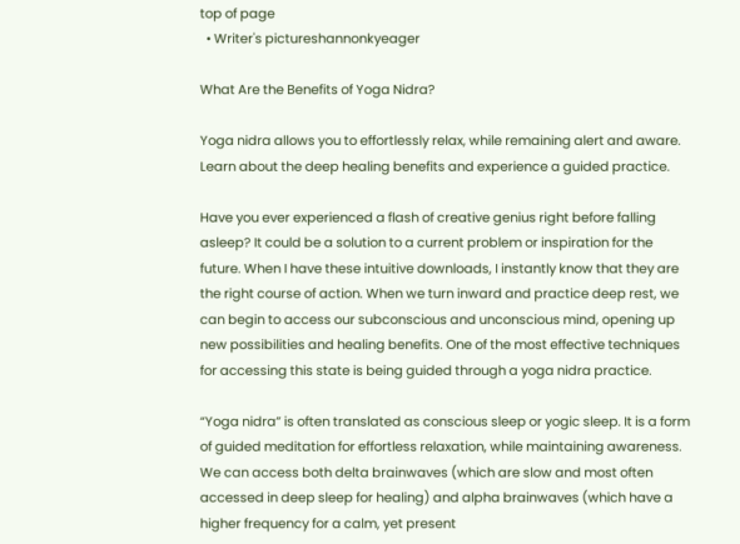top of page
  • Writer's pictureshannonkyeager

What Are the Benefits of Yoga Nidra?

Yoga nidra allows you to effortlessly relax, while remaining alert and aware. Learn about the deep healing benefits and experience a guided practice.

Have you ever experienced a flash of creative genius right before falling asleep? It could be a solution to a current problem or inspiration for the future. When I have these intuitive downloads, I instantly know that they are the right course of action. When we turn inward and practice deep rest, we can begin to access our subconscious and unconscious mind, opening up new possibilities and healing benefits. One of the most effective techniques for accessing this state is being guided through a yoga nidra practice.

“Yoga nidra” is often translated as conscious sleep or yogic sleep. It is a form of guided meditation for effortless relaxation, while maintaining awareness. We can access both delta brainwaves (which are slow and most often accessed in deep sleep for healing) and alpha brainwaves (which have a higher frequency for a calm, yet present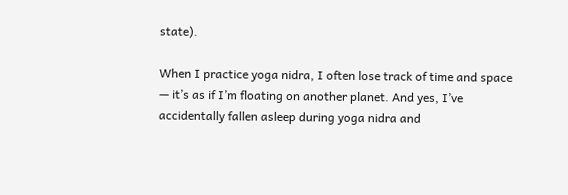state).

When I practice yoga nidra, I often lose track of time and space — it’s as if I’m floating on another planet. And yes, I’ve accidentally fallen asleep during yoga nidra and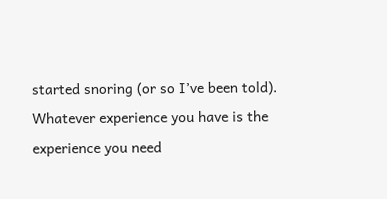started snoring (or so I’ve been told). Whatever experience you have is the experience you need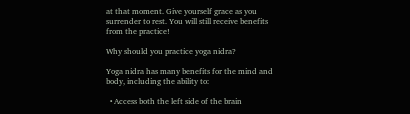at that moment. Give yourself grace as you surrender to rest. You will still receive benefits from the practice!

Why should you practice yoga nidra?

Yoga nidra has many benefits for the mind and body, including the ability to:

  • Access both the left side of the brain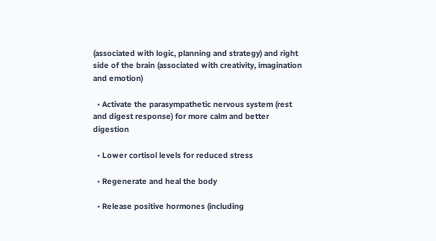(associated with logic, planning and strategy) and right side of the brain (associated with creativity, imagination and emotion)

  • Activate the parasympathetic nervous system (rest and digest response) for more calm and better digestion

  • Lower cortisol levels for reduced stress

  • Regenerate and heal the body

  • Release positive hormones (including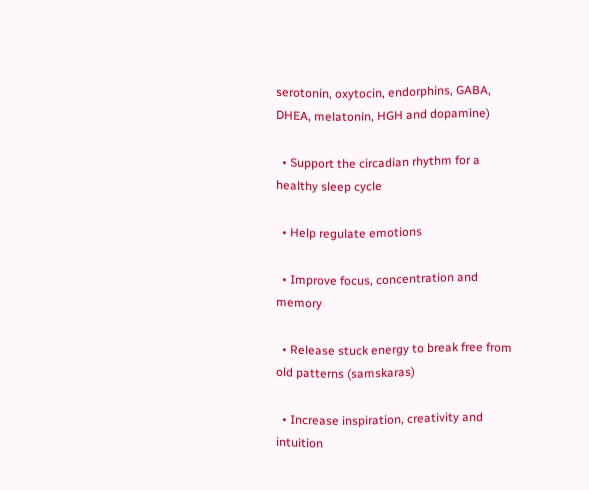serotonin, oxytocin, endorphins, GABA, DHEA, melatonin, HGH and dopamine)

  • Support the circadian rhythm for a healthy sleep cycle

  • Help regulate emotions

  • Improve focus, concentration and memory

  • Release stuck energy to break free from old patterns (samskaras)

  • Increase inspiration, creativity and intuition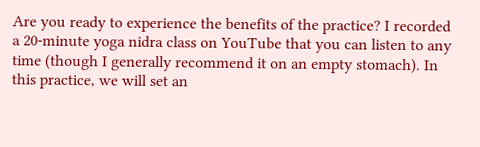Are you ready to experience the benefits of the practice? I recorded a 20-minute yoga nidra class on YouTube that you can listen to any time (though I generally recommend it on an empty stomach). In this practice, we will set an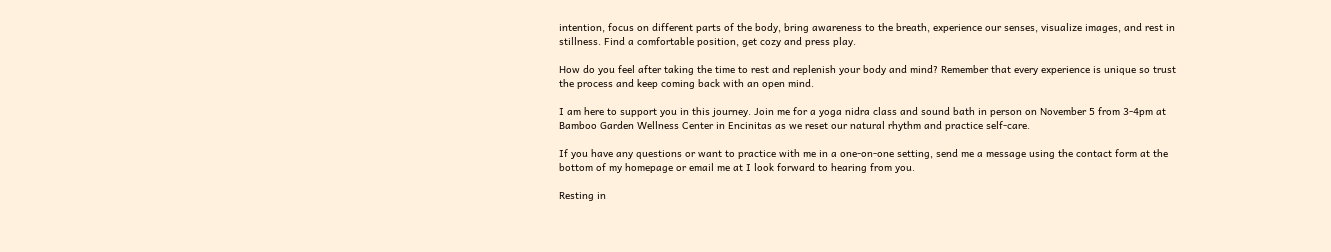intention, focus on different parts of the body, bring awareness to the breath, experience our senses, visualize images, and rest in stillness. Find a comfortable position, get cozy and press play.

How do you feel after taking the time to rest and replenish your body and mind? Remember that every experience is unique so trust the process and keep coming back with an open mind.

I am here to support you in this journey. Join me for a yoga nidra class and sound bath in person on November 5 from 3-4pm at Bamboo Garden Wellness Center in Encinitas as we reset our natural rhythm and practice self-care.

If you have any questions or want to practice with me in a one-on-one setting, send me a message using the contact form at the bottom of my homepage or email me at I look forward to hearing from you.

Resting in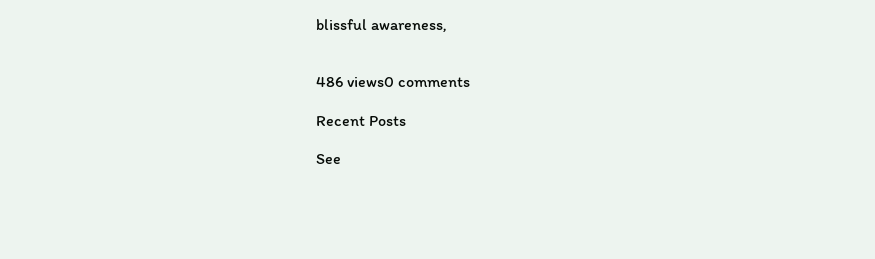blissful awareness,


486 views0 comments

Recent Posts

See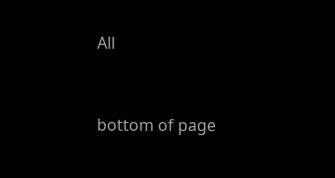All


bottom of page